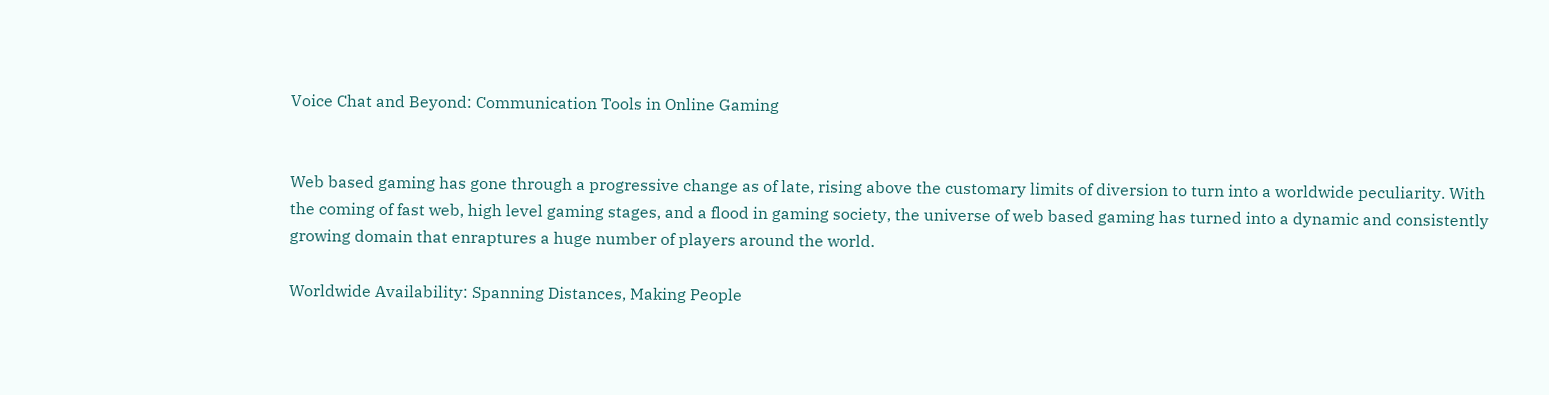Voice Chat and Beyond: Communication Tools in Online Gaming


Web based gaming has gone through a progressive change as of late, rising above the customary limits of diversion to turn into a worldwide peculiarity. With the coming of fast web, high level gaming stages, and a flood in gaming society, the universe of web based gaming has turned into a dynamic and consistently growing domain that enraptures a huge number of players around the world.

Worldwide Availability: Spanning Distances, Making People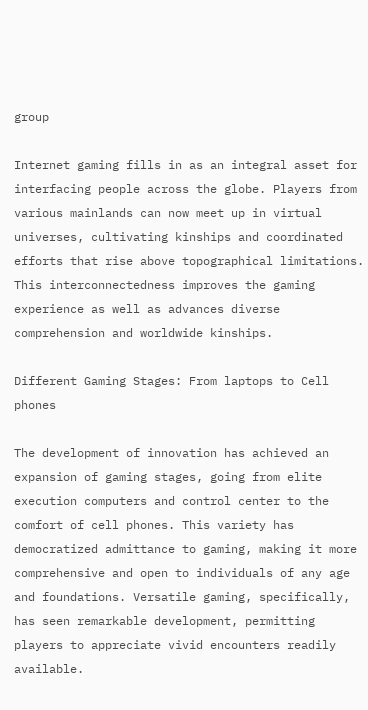group

Internet gaming fills in as an integral asset for interfacing people across the globe. Players from various mainlands can now meet up in virtual universes, cultivating kinships and coordinated efforts that rise above topographical limitations. This interconnectedness improves the gaming experience as well as advances diverse comprehension and worldwide kinships.

Different Gaming Stages: From laptops to Cell phones

The development of innovation has achieved an expansion of gaming stages, going from elite execution computers and control center to the comfort of cell phones. This variety has democratized admittance to gaming, making it more comprehensive and open to individuals of any age and foundations. Versatile gaming, specifically, has seen remarkable development, permitting players to appreciate vivid encounters readily available.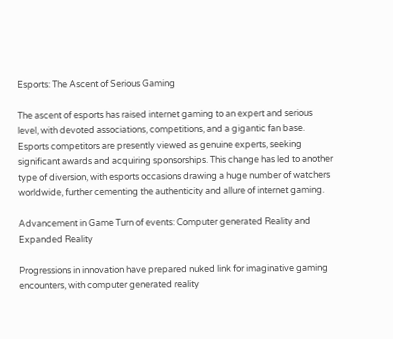Esports: The Ascent of Serious Gaming

The ascent of esports has raised internet gaming to an expert and serious level, with devoted associations, competitions, and a gigantic fan base. Esports competitors are presently viewed as genuine experts, seeking significant awards and acquiring sponsorships. This change has led to another type of diversion, with esports occasions drawing a huge number of watchers worldwide, further cementing the authenticity and allure of internet gaming.

Advancement in Game Turn of events: Computer generated Reality and Expanded Reality

Progressions in innovation have prepared nuked link for imaginative gaming encounters, with computer generated reality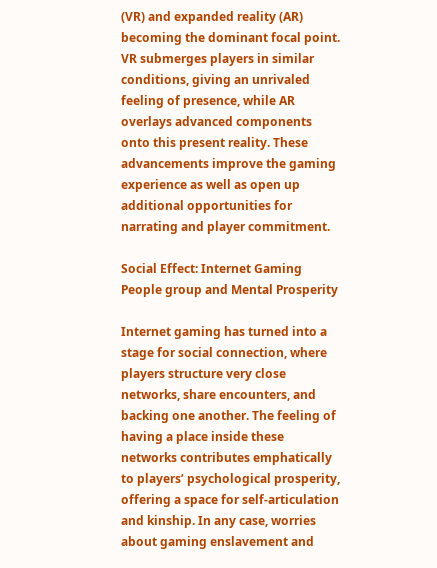(VR) and expanded reality (AR) becoming the dominant focal point. VR submerges players in similar conditions, giving an unrivaled feeling of presence, while AR overlays advanced components onto this present reality. These advancements improve the gaming experience as well as open up additional opportunities for narrating and player commitment.

Social Effect: Internet Gaming People group and Mental Prosperity

Internet gaming has turned into a stage for social connection, where players structure very close networks, share encounters, and backing one another. The feeling of having a place inside these networks contributes emphatically to players’ psychological prosperity, offering a space for self-articulation and kinship. In any case, worries about gaming enslavement and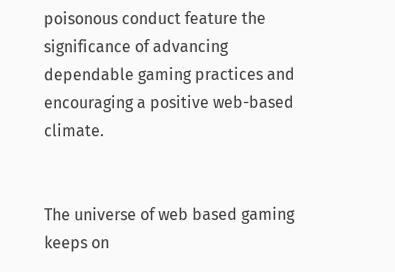poisonous conduct feature the significance of advancing dependable gaming practices and encouraging a positive web-based climate.


The universe of web based gaming keeps on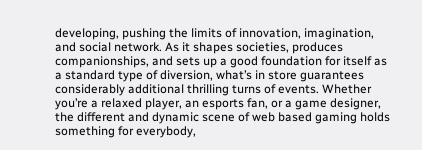developing, pushing the limits of innovation, imagination, and social network. As it shapes societies, produces companionships, and sets up a good foundation for itself as a standard type of diversion, what’s in store guarantees considerably additional thrilling turns of events. Whether you’re a relaxed player, an esports fan, or a game designer, the different and dynamic scene of web based gaming holds something for everybody,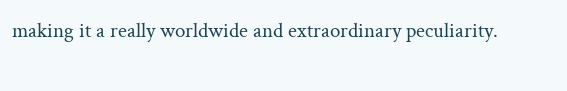making it a really worldwide and extraordinary peculiarity.